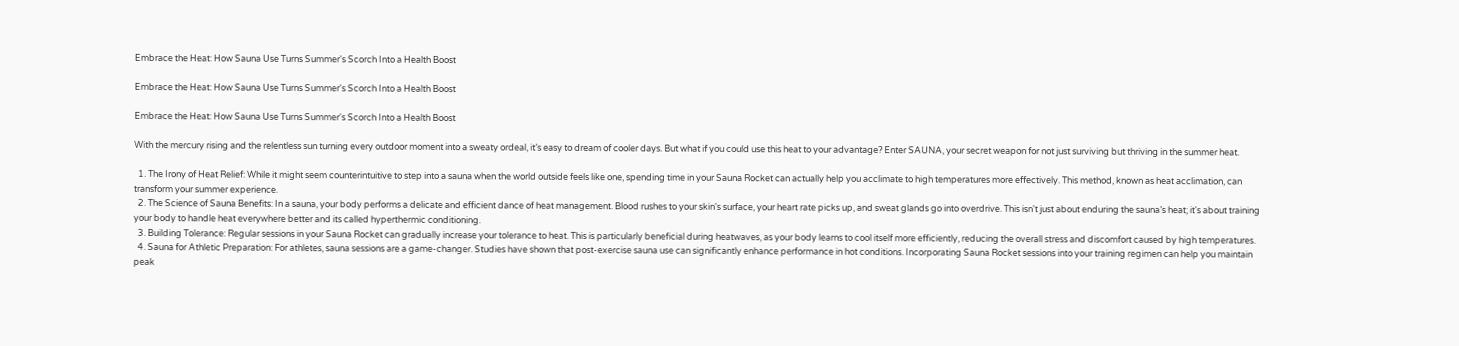Embrace the Heat: How Sauna Use Turns Summer's Scorch Into a Health Boost

Embrace the Heat: How Sauna Use Turns Summer's Scorch Into a Health Boost

Embrace the Heat: How Sauna Use Turns Summer's Scorch Into a Health Boost

With the mercury rising and the relentless sun turning every outdoor moment into a sweaty ordeal, it’s easy to dream of cooler days. But what if you could use this heat to your advantage? Enter SAUNA, your secret weapon for not just surviving but thriving in the summer heat.

  1. The Irony of Heat Relief: While it might seem counterintuitive to step into a sauna when the world outside feels like one, spending time in your Sauna Rocket can actually help you acclimate to high temperatures more effectively. This method, known as heat acclimation, can transform your summer experience.
  2. The Science of Sauna Benefits: In a sauna, your body performs a delicate and efficient dance of heat management. Blood rushes to your skin's surface, your heart rate picks up, and sweat glands go into overdrive. This isn't just about enduring the sauna’s heat; it's about training your body to handle heat everywhere better and its called hyperthermic conditioning.
  3. Building Tolerance: Regular sessions in your Sauna Rocket can gradually increase your tolerance to heat. This is particularly beneficial during heatwaves, as your body learns to cool itself more efficiently, reducing the overall stress and discomfort caused by high temperatures.
  4. Sauna for Athletic Preparation: For athletes, sauna sessions are a game-changer. Studies have shown that post-exercise sauna use can significantly enhance performance in hot conditions. Incorporating Sauna Rocket sessions into your training regimen can help you maintain peak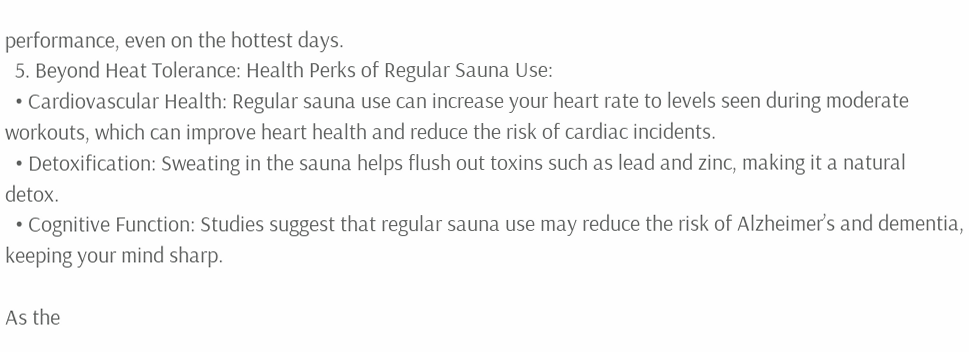performance, even on the hottest days.
  5. Beyond Heat Tolerance: Health Perks of Regular Sauna Use:
  • Cardiovascular Health: Regular sauna use can increase your heart rate to levels seen during moderate workouts, which can improve heart health and reduce the risk of cardiac incidents.
  • Detoxification: Sweating in the sauna helps flush out toxins such as lead and zinc, making it a natural detox.
  • Cognitive Function: Studies suggest that regular sauna use may reduce the risk of Alzheimer’s and dementia, keeping your mind sharp.

As the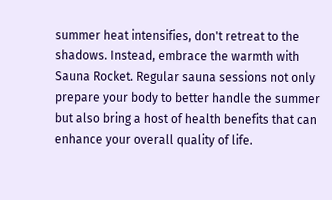summer heat intensifies, don't retreat to the shadows. Instead, embrace the warmth with Sauna Rocket. Regular sauna sessions not only prepare your body to better handle the summer but also bring a host of health benefits that can enhance your overall quality of life.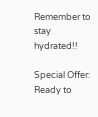Remember to stay hydrated!!

Special Offer: Ready to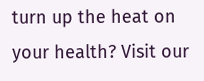turn up the heat on your health? Visit our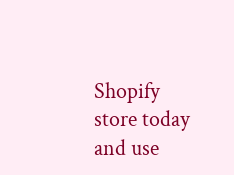Shopify store today and use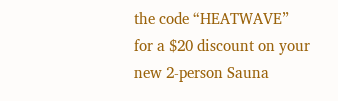the code “HEATWAVE” for a $20 discount on your new 2-person Sauna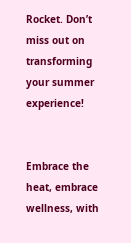Rocket. Don’t miss out on transforming your summer experience!


Embrace the heat, embrace wellness, with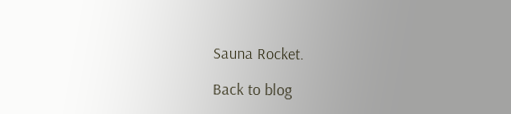Sauna Rocket.

Back to blog